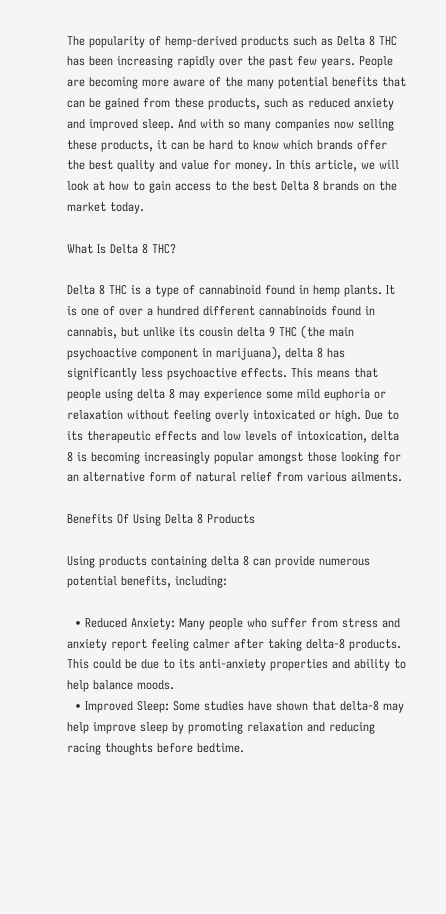The popularity of hemp-derived products such as Delta 8 THC has been increasing rapidly over the past few years. People are becoming more aware of the many potential benefits that can be gained from these products, such as reduced anxiety and improved sleep. And with so many companies now selling these products, it can be hard to know which brands offer the best quality and value for money. In this article, we will look at how to gain access to the best Delta 8 brands on the market today.

What Is Delta 8 THC?

Delta 8 THC is a type of cannabinoid found in hemp plants. It is one of over a hundred different cannabinoids found in cannabis, but unlike its cousin delta 9 THC (the main psychoactive component in marijuana), delta 8 has significantly less psychoactive effects. This means that people using delta 8 may experience some mild euphoria or relaxation without feeling overly intoxicated or high. Due to its therapeutic effects and low levels of intoxication, delta 8 is becoming increasingly popular amongst those looking for an alternative form of natural relief from various ailments.

Benefits Of Using Delta 8 Products

Using products containing delta 8 can provide numerous potential benefits, including:

  • Reduced Anxiety: Many people who suffer from stress and anxiety report feeling calmer after taking delta-8 products. This could be due to its anti-anxiety properties and ability to help balance moods.
  • Improved Sleep: Some studies have shown that delta-8 may help improve sleep by promoting relaxation and reducing racing thoughts before bedtime.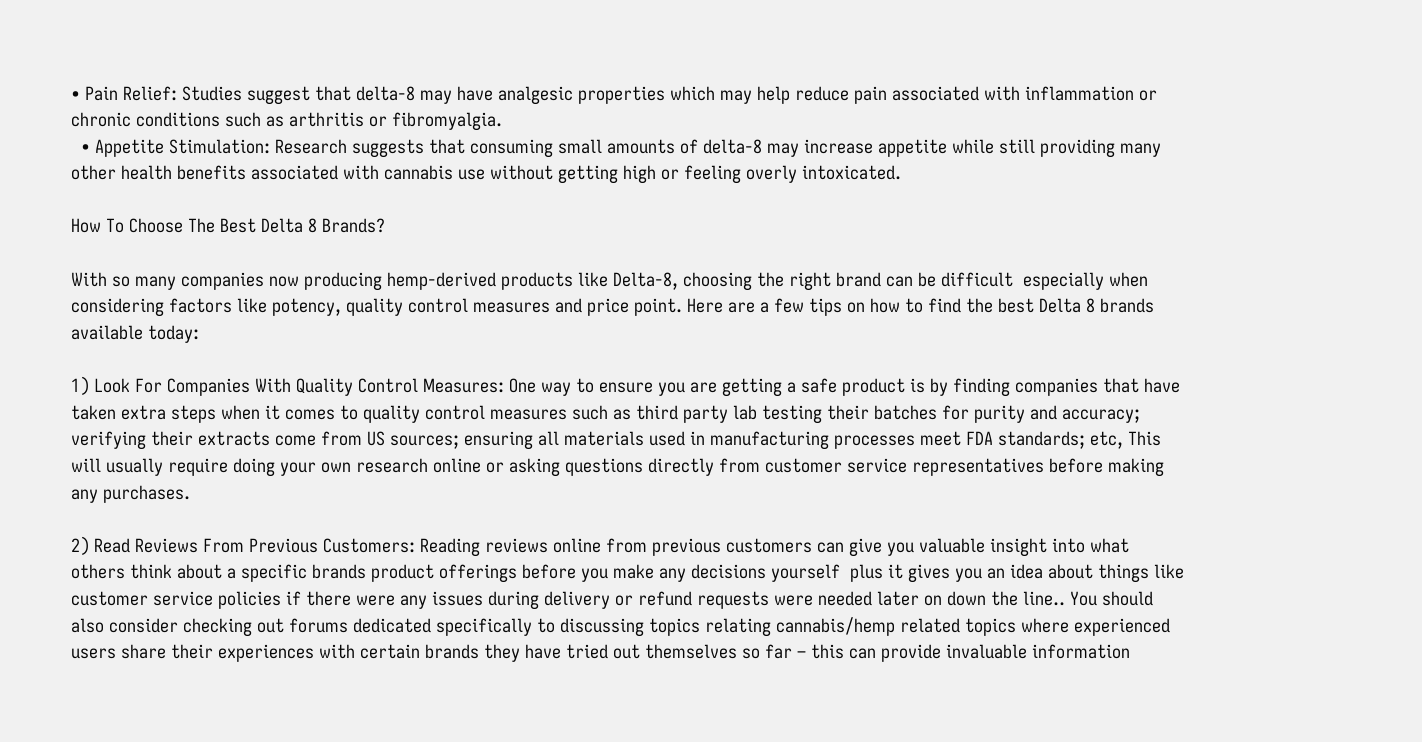• Pain Relief: Studies suggest that delta-8 may have analgesic properties which may help reduce pain associated with inflammation or chronic conditions such as arthritis or fibromyalgia.
  • Appetite Stimulation: Research suggests that consuming small amounts of delta-8 may increase appetite while still providing many other health benefits associated with cannabis use without getting high or feeling overly intoxicated.

How To Choose The Best Delta 8 Brands?

With so many companies now producing hemp-derived products like Delta-8, choosing the right brand can be difficult  especially when considering factors like potency, quality control measures and price point. Here are a few tips on how to find the best Delta 8 brands available today:

1) Look For Companies With Quality Control Measures: One way to ensure you are getting a safe product is by finding companies that have taken extra steps when it comes to quality control measures such as third party lab testing their batches for purity and accuracy; verifying their extracts come from US sources; ensuring all materials used in manufacturing processes meet FDA standards; etc‚ This will usually require doing your own research online or asking questions directly from customer service representatives before making any purchases.

2) Read Reviews From Previous Customers: Reading reviews online from previous customers can give you valuable insight into what others think about a specific brands product offerings before you make any decisions yourself  plus it gives you an idea about things like customer service policies if there were any issues during delivery or refund requests were needed later on down the line.. You should also consider checking out forums dedicated specifically to discussing topics relating cannabis/hemp related topics where experienced users share their experiences with certain brands they have tried out themselves so far – this can provide invaluable information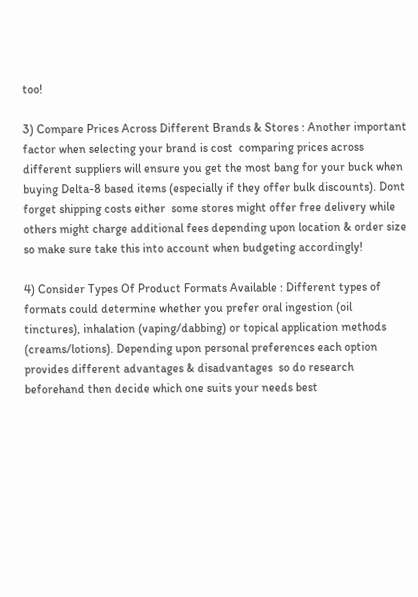too!

3) Compare Prices Across Different Brands & Stores : Another important factor when selecting your brand is cost  comparing prices across different suppliers will ensure you get the most bang for your buck when buying Delta-8 based items (especially if they offer bulk discounts). Dont forget shipping costs either  some stores might offer free delivery while others might charge additional fees depending upon location & order size so make sure take this into account when budgeting accordingly!

4) Consider Types Of Product Formats Available : Different types of formats could determine whether you prefer oral ingestion (oil tinctures), inhalation (vaping/dabbing) or topical application methods (creams/lotions). Depending upon personal preferences each option provides different advantages & disadvantages  so do research beforehand then decide which one suits your needs best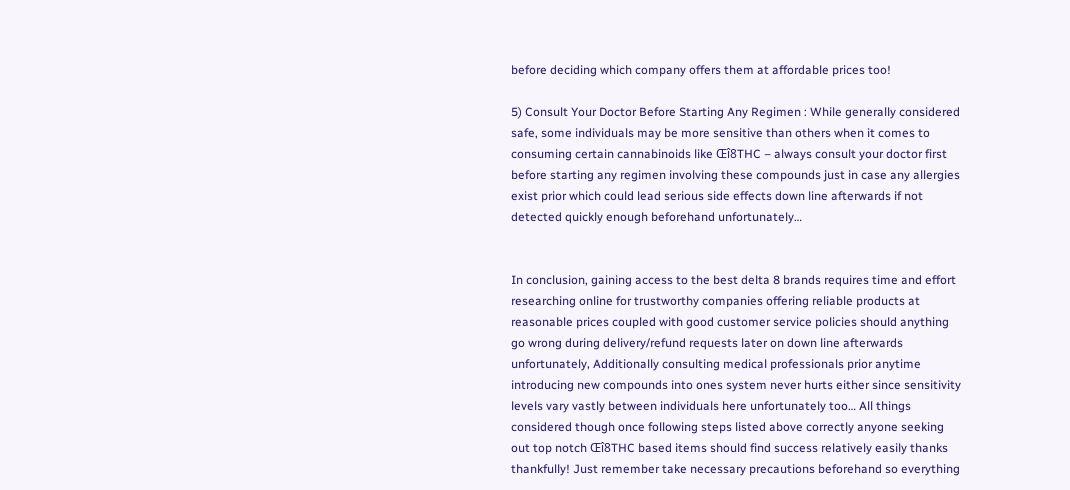before deciding which company offers them at affordable prices too!

5) Consult Your Doctor Before Starting Any Regimen : While generally considered safe, some individuals may be more sensitive than others when it comes to consuming certain cannabinoids like Œî8THC – always consult your doctor first before starting any regimen involving these compounds just in case any allergies exist prior which could lead serious side effects down line afterwards if not detected quickly enough beforehand unfortunately…


In conclusion, gaining access to the best delta 8 brands requires time and effort researching online for trustworthy companies offering reliable products at reasonable prices coupled with good customer service policies should anything go wrong during delivery/refund requests later on down line afterwards unfortunately‚ Additionally consulting medical professionals prior anytime introducing new compounds into ones system never hurts either since sensitivity levels vary vastly between individuals here unfortunately too… All things considered though once following steps listed above correctly anyone seeking out top notch Œî8THC based items should find success relatively easily thanks thankfully! Just remember take necessary precautions beforehand so everything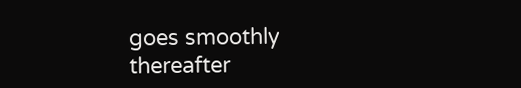goes smoothly thereafter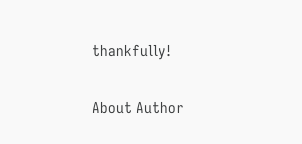thankfully!

About Author